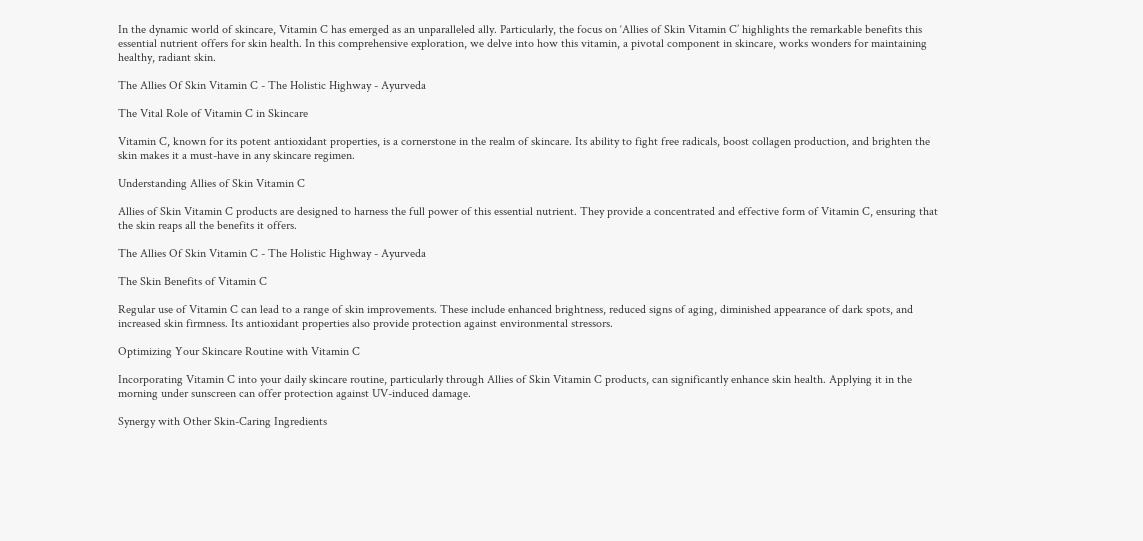In the dynamic world of skincare, Vitamin C has emerged as an unparalleled ally. Particularly, the focus on ‘Allies of Skin Vitamin C’ highlights the remarkable benefits this essential nutrient offers for skin health. In this comprehensive exploration, we delve into how this vitamin, a pivotal component in skincare, works wonders for maintaining healthy, radiant skin.

The Allies Of Skin Vitamin C - The Holistic Highway - Ayurveda

The Vital Role of Vitamin C in Skincare

Vitamin C, known for its potent antioxidant properties, is a cornerstone in the realm of skincare. Its ability to fight free radicals, boost collagen production, and brighten the skin makes it a must-have in any skincare regimen.

Understanding Allies of Skin Vitamin C

Allies of Skin Vitamin C products are designed to harness the full power of this essential nutrient. They provide a concentrated and effective form of Vitamin C, ensuring that the skin reaps all the benefits it offers.

The Allies Of Skin Vitamin C - The Holistic Highway - Ayurveda

The Skin Benefits of Vitamin C

Regular use of Vitamin C can lead to a range of skin improvements. These include enhanced brightness, reduced signs of aging, diminished appearance of dark spots, and increased skin firmness. Its antioxidant properties also provide protection against environmental stressors.

Optimizing Your Skincare Routine with Vitamin C

Incorporating Vitamin C into your daily skincare routine, particularly through Allies of Skin Vitamin C products, can significantly enhance skin health. Applying it in the morning under sunscreen can offer protection against UV-induced damage.

Synergy with Other Skin-Caring Ingredients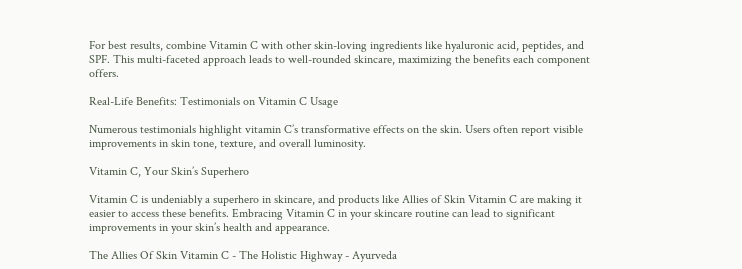For best results, combine Vitamin C with other skin-loving ingredients like hyaluronic acid, peptides, and SPF. This multi-faceted approach leads to well-rounded skincare, maximizing the benefits each component offers.

Real-Life Benefits: Testimonials on Vitamin C Usage

Numerous testimonials highlight vitamin C’s transformative effects on the skin. Users often report visible improvements in skin tone, texture, and overall luminosity.

Vitamin C, Your Skin’s Superhero

Vitamin C is undeniably a superhero in skincare, and products like Allies of Skin Vitamin C are making it easier to access these benefits. Embracing Vitamin C in your skincare routine can lead to significant improvements in your skin’s health and appearance.

The Allies Of Skin Vitamin C - The Holistic Highway - Ayurveda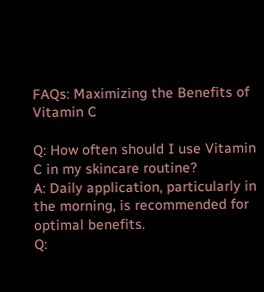FAQs: Maximizing the Benefits of Vitamin C

Q: How often should I use Vitamin C in my skincare routine?
A: Daily application, particularly in the morning, is recommended for optimal benefits.
Q: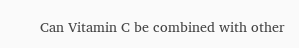Can Vitamin C be combined with other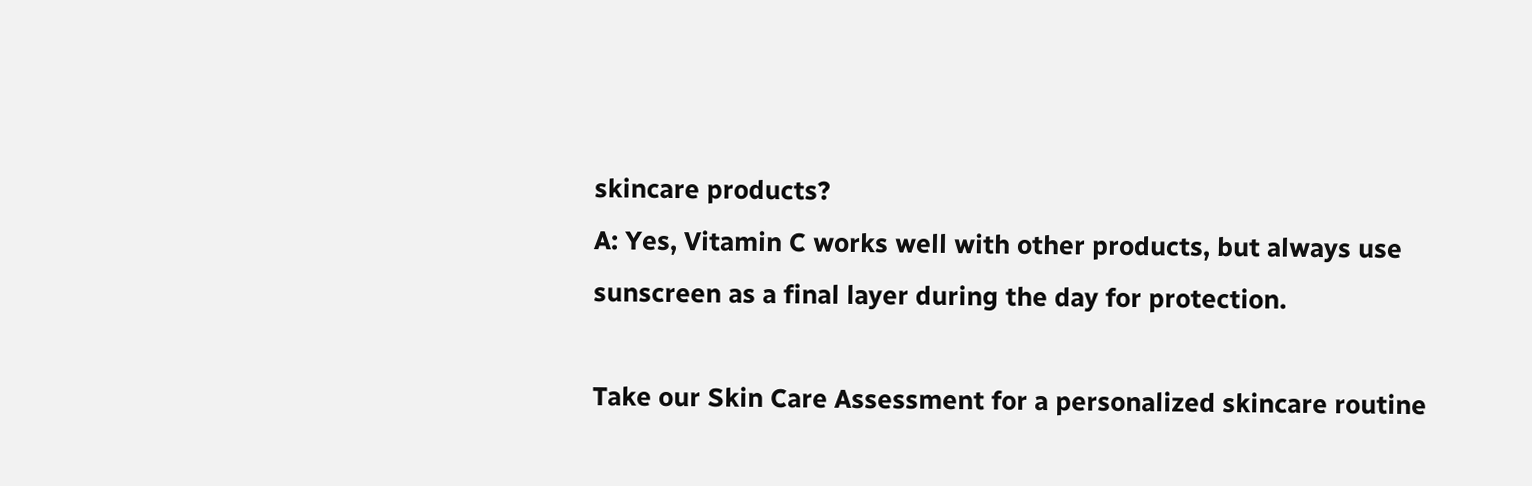skincare products?
A: Yes, Vitamin C works well with other products, but always use sunscreen as a final layer during the day for protection.

Take our Skin Care Assessment for a personalized skincare routine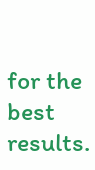for the best results.